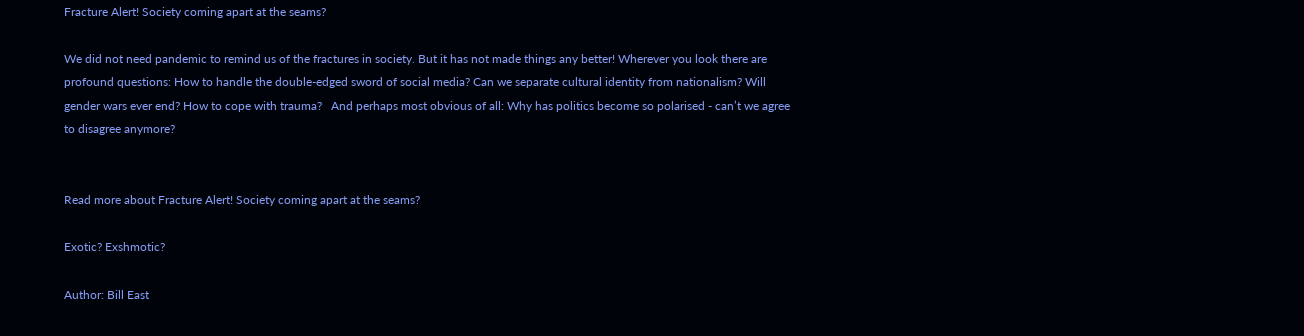Fracture Alert! Society coming apart at the seams?

We did not need pandemic to remind us of the fractures in society. But it has not made things any better! Wherever you look there are profound questions: How to handle the double-edged sword of social media? Can we separate cultural identity from nationalism? Will gender wars ever end? How to cope with trauma?   And perhaps most obvious of all: Why has politics become so polarised - can’t we agree to disagree anymore?


Read more about Fracture Alert! Society coming apart at the seams?

Exotic? Exshmotic?

Author: Bill East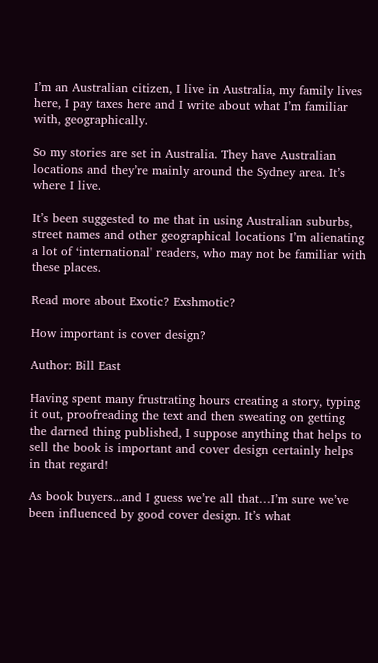I’m an Australian citizen, I live in Australia, my family lives here, I pay taxes here and I write about what I’m familiar with, geographically.

So my stories are set in Australia. They have Australian locations and they’re mainly around the Sydney area. It’s where I live.

It’s been suggested to me that in using Australian suburbs, street names and other geographical locations I’m alienating a lot of ‘international' readers, who may not be familiar with these places.

Read more about Exotic? Exshmotic?

How important is cover design?

Author: Bill East

Having spent many frustrating hours creating a story, typing it out, proofreading the text and then sweating on getting the darned thing published, I suppose anything that helps to sell the book is important and cover design certainly helps in that regard!

As book buyers...and I guess we’re all that…I’m sure we’ve been influenced by good cover design. It’s what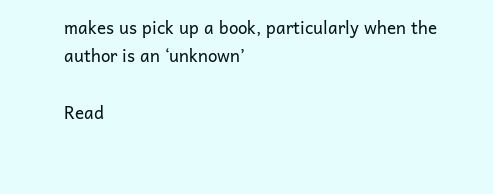makes us pick up a book, particularly when the author is an ‘unknown’

Read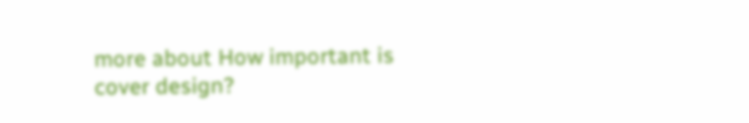more about How important is cover design?